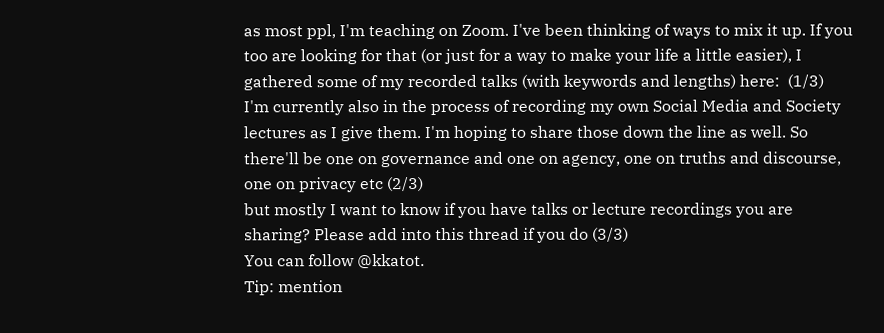as most ppl, I'm teaching on Zoom. I've been thinking of ways to mix it up. If you too are looking for that (or just for a way to make your life a little easier), I gathered some of my recorded talks (with keywords and lengths) here:  (1/3)
I'm currently also in the process of recording my own Social Media and Society lectures as I give them. I'm hoping to share those down the line as well. So there'll be one on governance and one on agency, one on truths and discourse, one on privacy etc (2/3)
but mostly I want to know if you have talks or lecture recordings you are sharing? Please add into this thread if you do (3/3)
You can follow @kkatot.
Tip: mention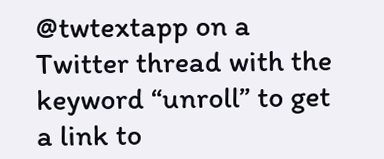@twtextapp on a Twitter thread with the keyword “unroll” to get a link to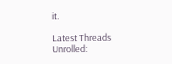it.

Latest Threads Unrolled: